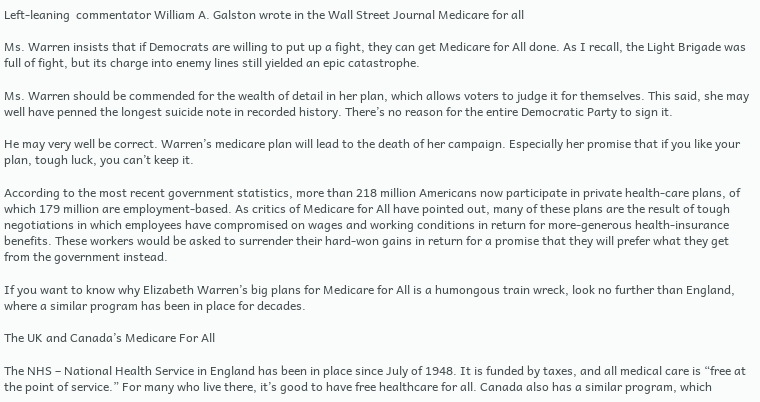Left-leaning  commentator William A. Galston wrote in the Wall Street Journal Medicare for all

Ms. Warren insists that if Democrats are willing to put up a fight, they can get Medicare for All done. As I recall, the Light Brigade was full of fight, but its charge into enemy lines still yielded an epic catastrophe.

Ms. Warren should be commended for the wealth of detail in her plan, which allows voters to judge it for themselves. This said, she may well have penned the longest suicide note in recorded history. There’s no reason for the entire Democratic Party to sign it.

He may very well be correct. Warren’s medicare plan will lead to the death of her campaign. Especially her promise that if you like your plan, tough luck, you can’t keep it.

According to the most recent government statistics, more than 218 million Americans now participate in private health-care plans, of which 179 million are employment-based. As critics of Medicare for All have pointed out, many of these plans are the result of tough negotiations in which employees have compromised on wages and working conditions in return for more-generous health-insurance benefits. These workers would be asked to surrender their hard-won gains in return for a promise that they will prefer what they get from the government instead.

If you want to know why Elizabeth Warren’s big plans for Medicare for All is a humongous train wreck, look no further than England, where a similar program has been in place for decades.

The UK and Canada’s Medicare For All

The NHS – National Health Service in England has been in place since July of 1948. It is funded by taxes, and all medical care is “free at the point of service.” For many who live there, it’s good to have free healthcare for all. Canada also has a similar program, which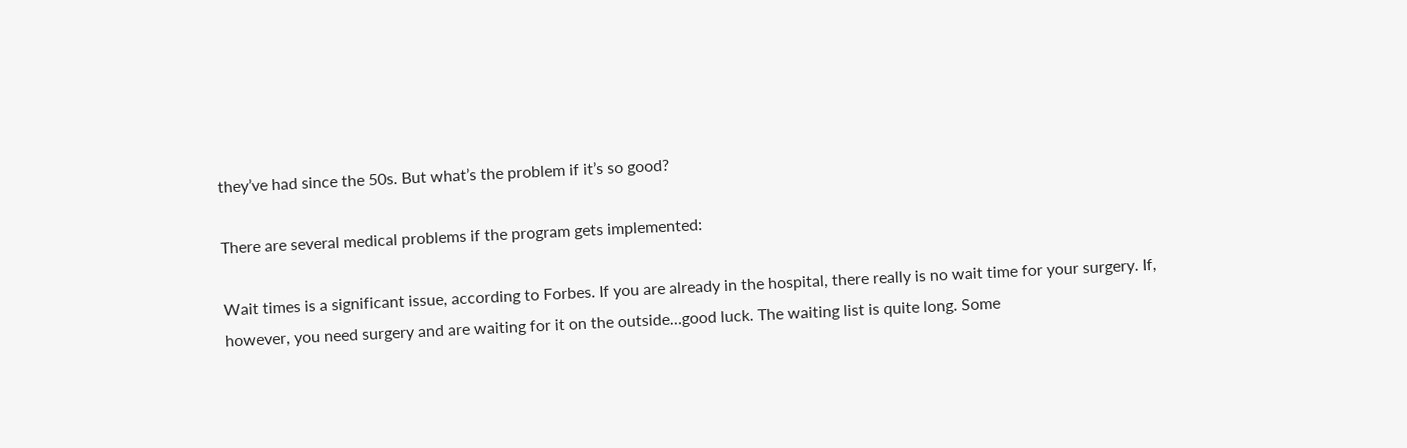they’ve had since the 50s. But what’s the problem if it’s so good?

There are several medical problems if the program gets implemented:

Wait times is a significant issue, according to Forbes. If you are already in the hospital, there really is no wait time for your surgery. If, however, you need surgery and are waiting for it on the outside…good luck. The waiting list is quite long. Some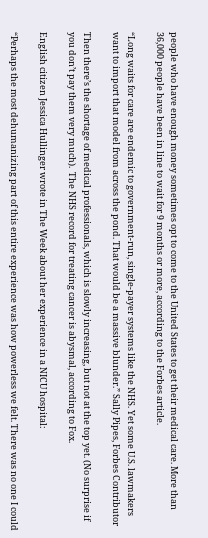people who have enough money sometimes opt to come to the United States to get their medical care. More than 36,000 people have been in line to wait for 9 months or more, according to the Forbes article.

“Long waits for care are endemic to government-run, single-payer systems like the NHS. Yet some U.S. lawmakers want to import that model from across the pond. That would be a massive blunder.” Sally Pipes, Forbes Contributor

Then there’s the shortage of medical professionals, which is slowly increasing, but not at the top yet. (No surprise if you don’t pay them very much).  The NHS record for treating cancer is abysmal, according to Fox.

English citizen Jessica Hullinger wrote in The Week about her experience in a NICU hospital:

“Perhaps the most dehumanizing part of this entire experience was how powerless we felt. There was no one I could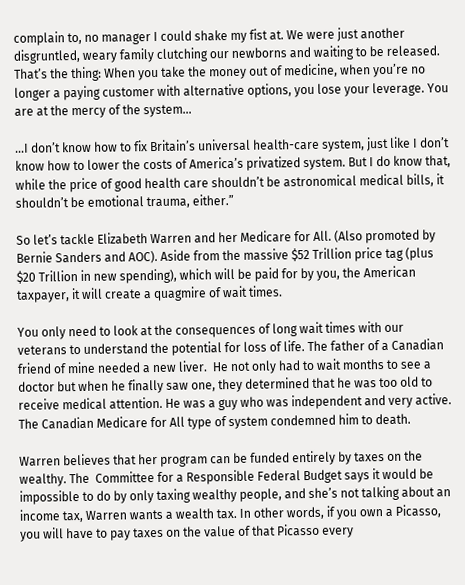complain to, no manager I could shake my fist at. We were just another disgruntled, weary family clutching our newborns and waiting to be released. That’s the thing: When you take the money out of medicine, when you’re no longer a paying customer with alternative options, you lose your leverage. You are at the mercy of the system…

…I don’t know how to fix Britain’s universal health-care system, just like I don’t know how to lower the costs of America’s privatized system. But I do know that, while the price of good health care shouldn’t be astronomical medical bills, it shouldn’t be emotional trauma, either.”

So let’s tackle Elizabeth Warren and her Medicare for All. (Also promoted by Bernie Sanders and AOC). Aside from the massive $52 Trillion price tag (plus $20 Trillion in new spending), which will be paid for by you, the American taxpayer, it will create a quagmire of wait times.

You only need to look at the consequences of long wait times with our veterans to understand the potential for loss of life. The father of a Canadian friend of mine needed a new liver.  He not only had to wait months to see a doctor but when he finally saw one, they determined that he was too old to receive medical attention. He was a guy who was independent and very active. The Canadian Medicare for All type of system condemned him to death.

Warren believes that her program can be funded entirely by taxes on the wealthy. The  Committee for a Responsible Federal Budget says it would be impossible to do by only taxing wealthy people, and she’s not talking about an income tax, Warren wants a wealth tax. In other words, if you own a Picasso, you will have to pay taxes on the value of that Picasso every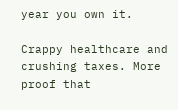year you own it.

Crappy healthcare and crushing taxes. More proof that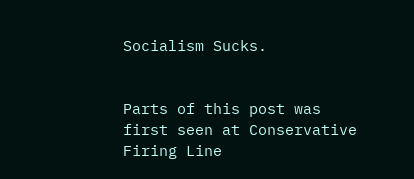Socialism Sucks.


Parts of this post was first seen at Conservative Firing Line